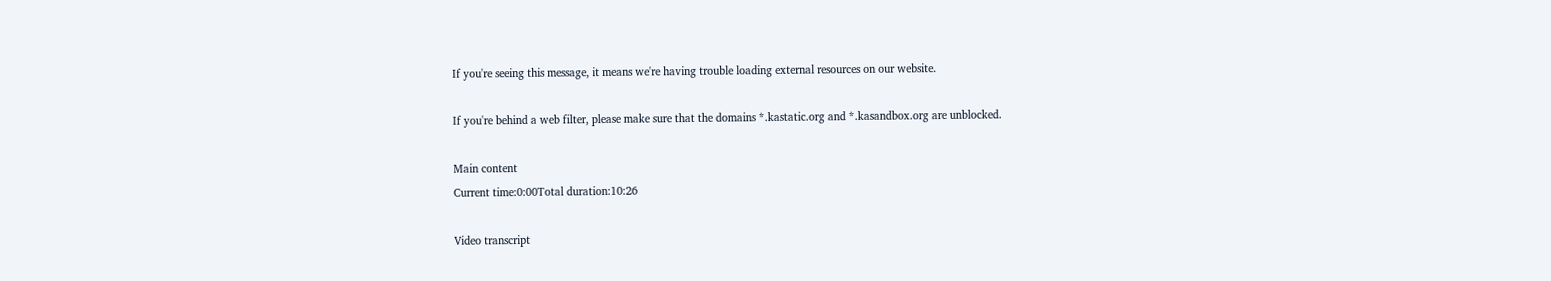If you're seeing this message, it means we're having trouble loading external resources on our website.

If you're behind a web filter, please make sure that the domains *.kastatic.org and *.kasandbox.org are unblocked.

Main content
Current time:0:00Total duration:10:26

Video transcript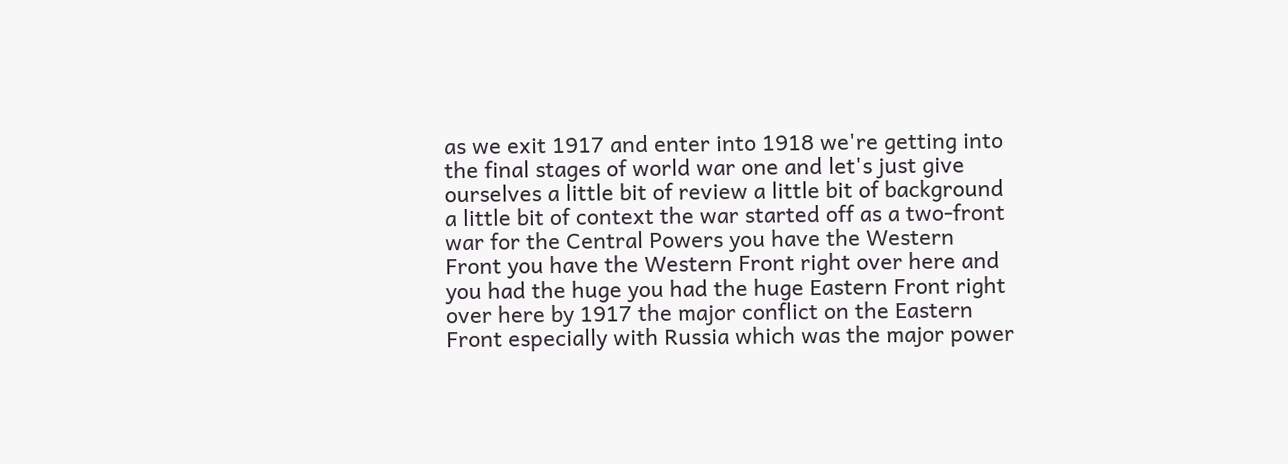as we exit 1917 and enter into 1918 we're getting into the final stages of world war one and let's just give ourselves a little bit of review a little bit of background a little bit of context the war started off as a two-front war for the Central Powers you have the Western Front you have the Western Front right over here and you had the huge you had the huge Eastern Front right over here by 1917 the major conflict on the Eastern Front especially with Russia which was the major power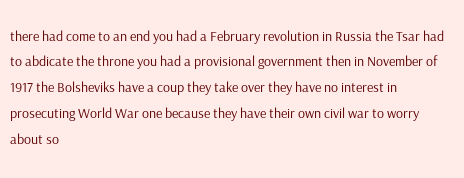there had come to an end you had a February revolution in Russia the Tsar had to abdicate the throne you had a provisional government then in November of 1917 the Bolsheviks have a coup they take over they have no interest in prosecuting World War one because they have their own civil war to worry about so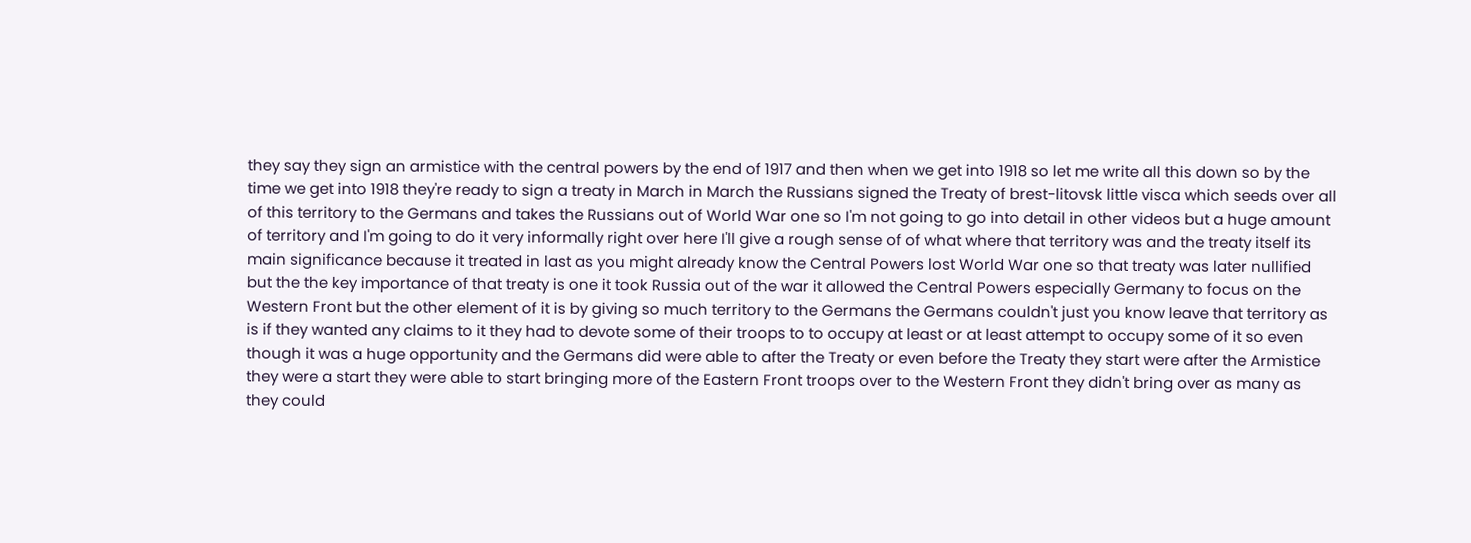they say they sign an armistice with the central powers by the end of 1917 and then when we get into 1918 so let me write all this down so by the time we get into 1918 they're ready to sign a treaty in March in March the Russians signed the Treaty of brest-litovsk little visca which seeds over all of this territory to the Germans and takes the Russians out of World War one so I'm not going to go into detail in other videos but a huge amount of territory and I'm going to do it very informally right over here I'll give a rough sense of of what where that territory was and the treaty itself its main significance because it treated in last as you might already know the Central Powers lost World War one so that treaty was later nullified but the the key importance of that treaty is one it took Russia out of the war it allowed the Central Powers especially Germany to focus on the Western Front but the other element of it is by giving so much territory to the Germans the Germans couldn't just you know leave that territory as is if they wanted any claims to it they had to devote some of their troops to to occupy at least or at least attempt to occupy some of it so even though it was a huge opportunity and the Germans did were able to after the Treaty or even before the Treaty they start were after the Armistice they were a start they were able to start bringing more of the Eastern Front troops over to the Western Front they didn't bring over as many as they could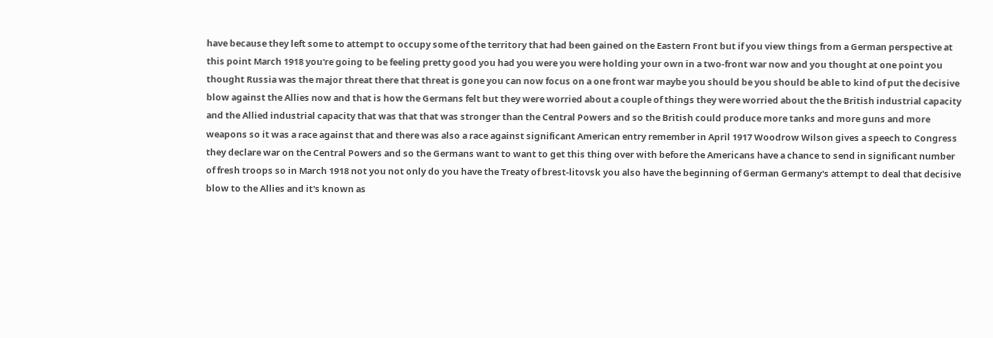have because they left some to attempt to occupy some of the territory that had been gained on the Eastern Front but if you view things from a German perspective at this point March 1918 you're going to be feeling pretty good you had you were you were holding your own in a two-front war now and you thought at one point you thought Russia was the major threat there that threat is gone you can now focus on a one front war maybe you should be you should be able to kind of put the decisive blow against the Allies now and that is how the Germans felt but they were worried about a couple of things they were worried about the the British industrial capacity and the Allied industrial capacity that was that that was stronger than the Central Powers and so the British could produce more tanks and more guns and more weapons so it was a race against that and there was also a race against significant American entry remember in April 1917 Woodrow Wilson gives a speech to Congress they declare war on the Central Powers and so the Germans want to want to get this thing over with before the Americans have a chance to send in significant number of fresh troops so in March 1918 not you not only do you have the Treaty of brest-litovsk you also have the beginning of German Germany's attempt to deal that decisive blow to the Allies and it's known as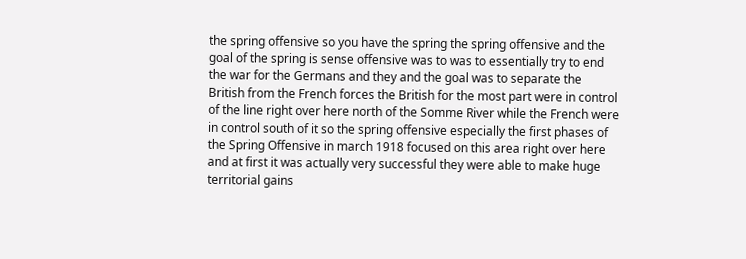the spring offensive so you have the spring the spring offensive and the goal of the spring is sense offensive was to was to essentially try to end the war for the Germans and they and the goal was to separate the British from the French forces the British for the most part were in control of the line right over here north of the Somme River while the French were in control south of it so the spring offensive especially the first phases of the Spring Offensive in march 1918 focused on this area right over here and at first it was actually very successful they were able to make huge territorial gains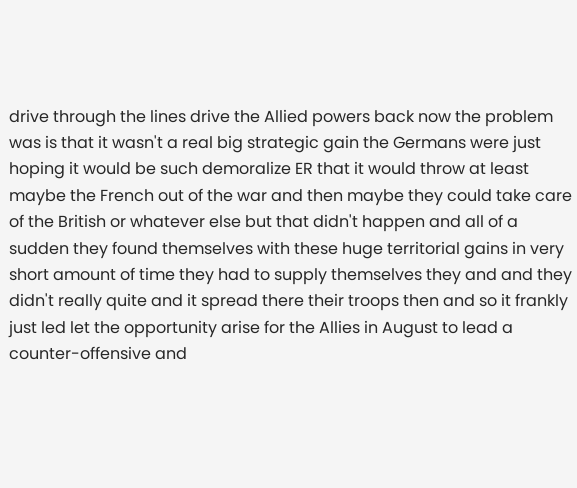drive through the lines drive the Allied powers back now the problem was is that it wasn't a real big strategic gain the Germans were just hoping it would be such demoralize ER that it would throw at least maybe the French out of the war and then maybe they could take care of the British or whatever else but that didn't happen and all of a sudden they found themselves with these huge territorial gains in very short amount of time they had to supply themselves they and and they didn't really quite and it spread there their troops then and so it frankly just led let the opportunity arise for the Allies in August to lead a counter-offensive and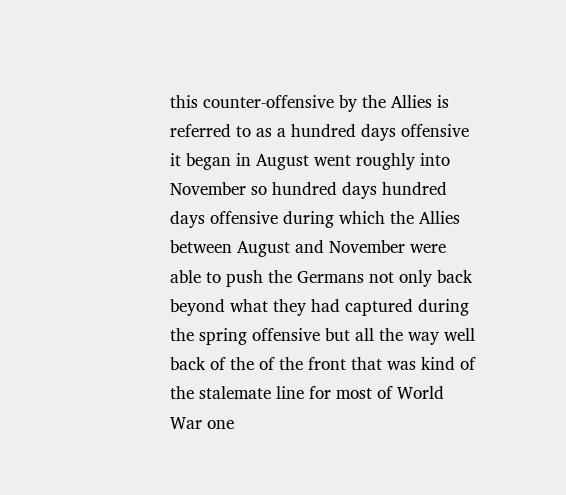this counter-offensive by the Allies is referred to as a hundred days offensive it began in August went roughly into November so hundred days hundred days offensive during which the Allies between August and November were able to push the Germans not only back beyond what they had captured during the spring offensive but all the way well back of the of the front that was kind of the stalemate line for most of World War one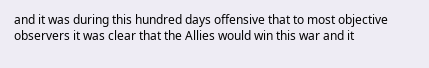and it was during this hundred days offensive that to most objective observers it was clear that the Allies would win this war and it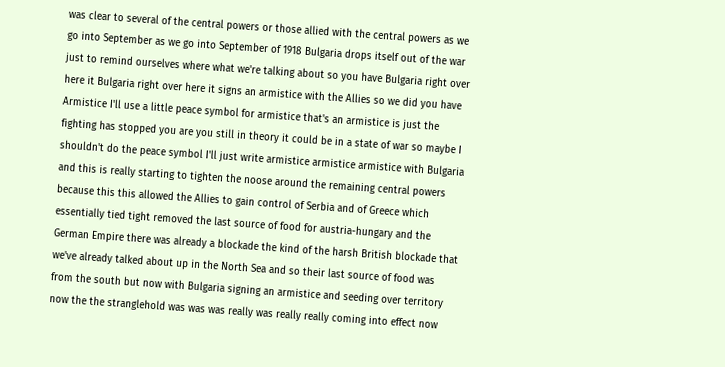was clear to several of the central powers or those allied with the central powers as we go into September as we go into September of 1918 Bulgaria drops itself out of the war just to remind ourselves where what we're talking about so you have Bulgaria right over here it Bulgaria right over here it signs an armistice with the Allies so we did you have Armistice I'll use a little peace symbol for armistice that's an armistice is just the fighting has stopped you are you still in theory it could be in a state of war so maybe I shouldn't do the peace symbol I'll just write armistice armistice armistice with Bulgaria and this is really starting to tighten the noose around the remaining central powers because this this allowed the Allies to gain control of Serbia and of Greece which essentially tied tight removed the last source of food for austria-hungary and the German Empire there was already a blockade the kind of the harsh British blockade that we've already talked about up in the North Sea and so their last source of food was from the south but now with Bulgaria signing an armistice and seeding over territory now the the stranglehold was was was really was really really coming into effect now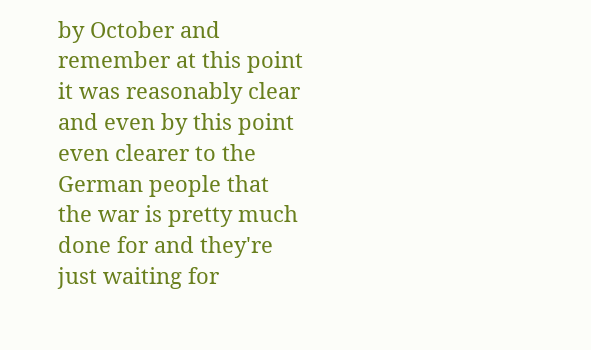by October and remember at this point it was reasonably clear and even by this point even clearer to the German people that the war is pretty much done for and they're just waiting for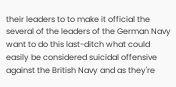their leaders to to make it official the several of the leaders of the German Navy want to do this last-ditch what could easily be considered suicidal offensive against the British Navy and as they're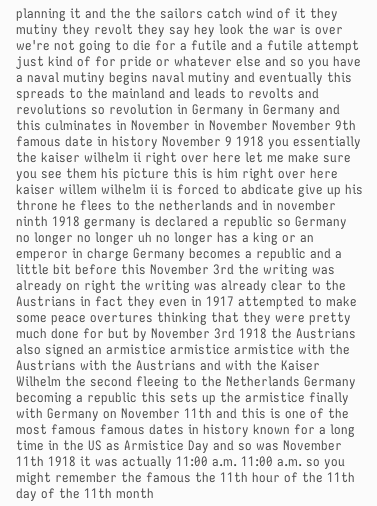planning it and the the sailors catch wind of it they mutiny they revolt they say hey look the war is over we're not going to die for a futile and a futile attempt just kind of for pride or whatever else and so you have a naval mutiny begins naval mutiny and eventually this spreads to the mainland and leads to revolts and revolutions so revolution in Germany in Germany and this culminates in November in November November 9th famous date in history November 9 1918 you essentially the kaiser wilhelm ii right over here let me make sure you see them his picture this is him right over here kaiser willem wilhelm ii is forced to abdicate give up his throne he flees to the netherlands and in november ninth 1918 germany is declared a republic so Germany no longer no longer uh no longer has a king or an emperor in charge Germany becomes a republic and a little bit before this November 3rd the writing was already on right the writing was already clear to the Austrians in fact they even in 1917 attempted to make some peace overtures thinking that they were pretty much done for but by November 3rd 1918 the Austrians also signed an armistice armistice armistice with the Austrians with the Austrians and with the Kaiser Wilhelm the second fleeing to the Netherlands Germany becoming a republic this sets up the armistice finally with Germany on November 11th and this is one of the most famous famous dates in history known for a long time in the US as Armistice Day and so was November 11th 1918 it was actually 11:00 a.m. 11:00 a.m. so you might remember the famous the 11th hour of the 11th day of the 11th month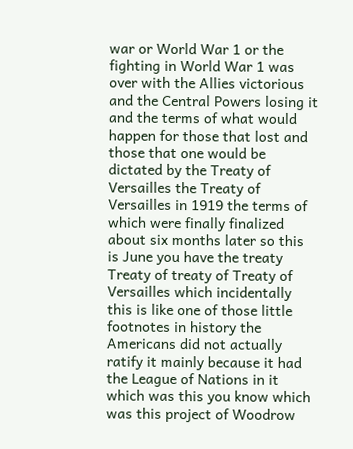war or World War 1 or the fighting in World War 1 was over with the Allies victorious and the Central Powers losing it and the terms of what would happen for those that lost and those that one would be dictated by the Treaty of Versailles the Treaty of Versailles in 1919 the terms of which were finally finalized about six months later so this is June you have the treaty Treaty of treaty of Treaty of Versailles which incidentally this is like one of those little footnotes in history the Americans did not actually ratify it mainly because it had the League of Nations in it which was this you know which was this project of Woodrow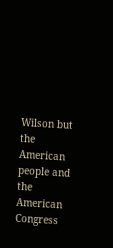Wilson but the American people and the American Congress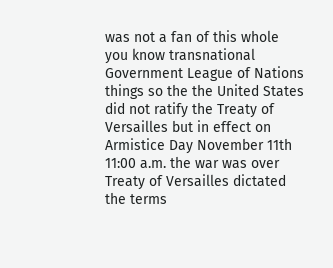was not a fan of this whole you know transnational Government League of Nations things so the the United States did not ratify the Treaty of Versailles but in effect on Armistice Day November 11th 11:00 a.m. the war was over Treaty of Versailles dictated the terms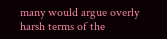many would argue overly harsh terms of the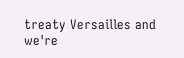treaty Versailles and we're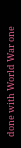done with World War one